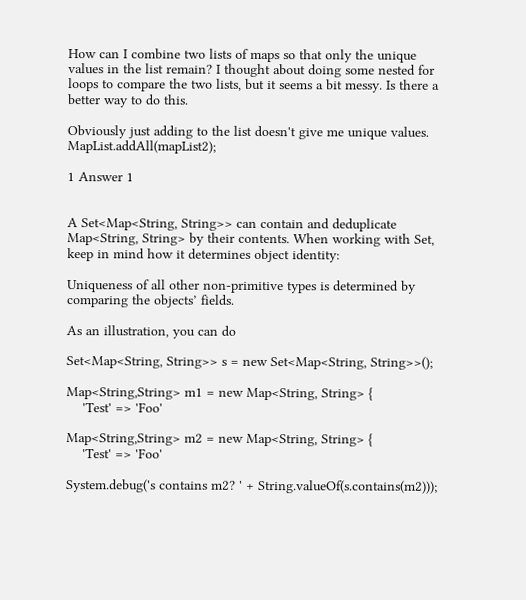How can I combine two lists of maps so that only the unique values in the list remain? I thought about doing some nested for loops to compare the two lists, but it seems a bit messy. Is there a better way to do this.

Obviously just adding to the list doesn't give me unique values. MapList.addAll(mapList2);

1 Answer 1


A Set<Map<String, String>> can contain and deduplicate Map<String, String> by their contents. When working with Set, keep in mind how it determines object identity:

Uniqueness of all other non-primitive types is determined by comparing the objects’ fields.

As an illustration, you can do

Set<Map<String, String>> s = new Set<Map<String, String>>();

Map<String,String> m1 = new Map<String, String> {
    'Test' => 'Foo'

Map<String,String> m2 = new Map<String, String> {
    'Test' => 'Foo'

System.debug('s contains m2? ' + String.valueOf(s.contains(m2)));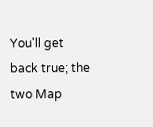You'll get back true; the two Map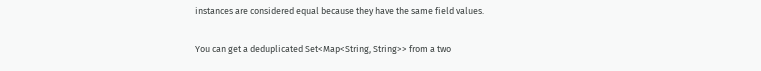instances are considered equal because they have the same field values.

You can get a deduplicated Set<Map<String, String>> from a two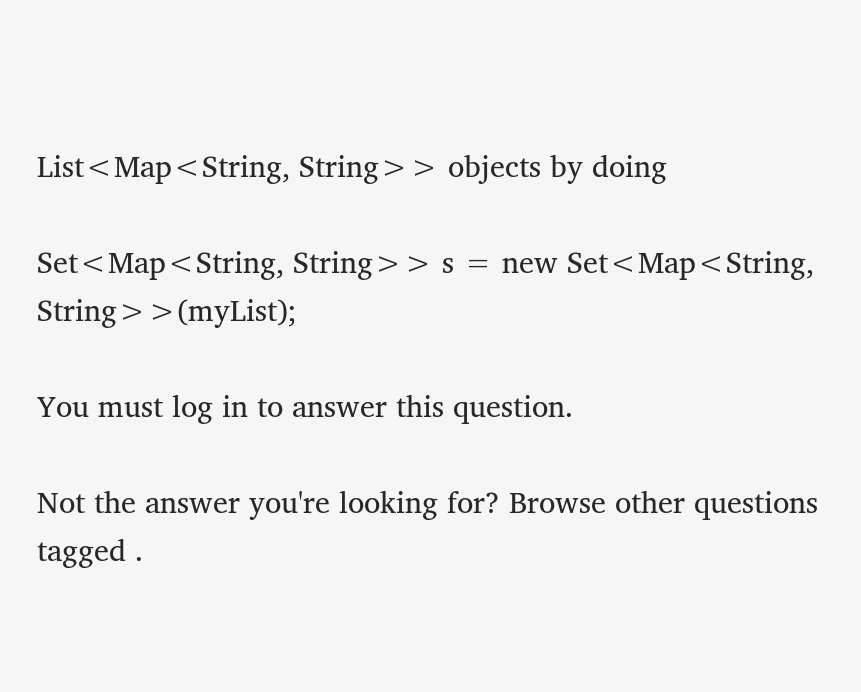List<Map<String, String>> objects by doing

Set<Map<String, String>> s = new Set<Map<String, String>>(myList);

You must log in to answer this question.

Not the answer you're looking for? Browse other questions tagged .